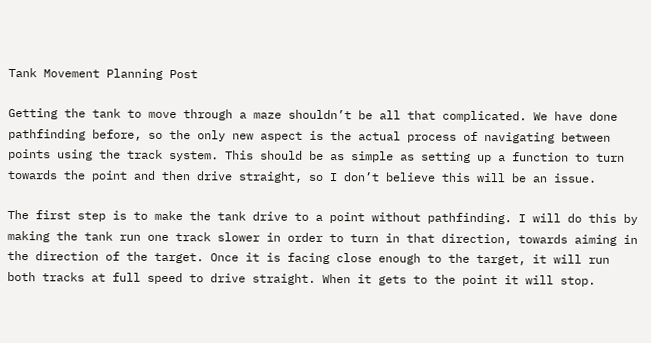Tank Movement Planning Post

Getting the tank to move through a maze shouldn’t be all that complicated. We have done pathfinding before, so the only new aspect is the actual process of navigating between points using the track system. This should be as simple as setting up a function to turn towards the point and then drive straight, so I don’t believe this will be an issue.

The first step is to make the tank drive to a point without pathfinding. I will do this by making the tank run one track slower in order to turn in that direction, towards aiming in the direction of the target. Once it is facing close enough to the target, it will run both tracks at full speed to drive straight. When it gets to the point it will stop.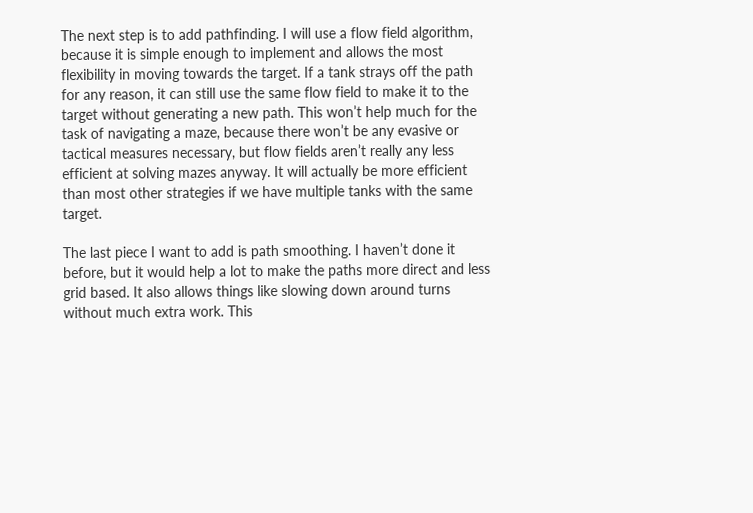The next step is to add pathfinding. I will use a flow field algorithm, because it is simple enough to implement and allows the most flexibility in moving towards the target. If a tank strays off the path for any reason, it can still use the same flow field to make it to the target without generating a new path. This won’t help much for the task of navigating a maze, because there won’t be any evasive or tactical measures necessary, but flow fields aren’t really any less efficient at solving mazes anyway. It will actually be more efficient than most other strategies if we have multiple tanks with the same target.

The last piece I want to add is path smoothing. I haven’t done it before, but it would help a lot to make the paths more direct and less grid based. It also allows things like slowing down around turns without much extra work. This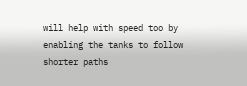will help with speed too by enabling the tanks to follow shorter paths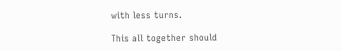with less turns.

This all together should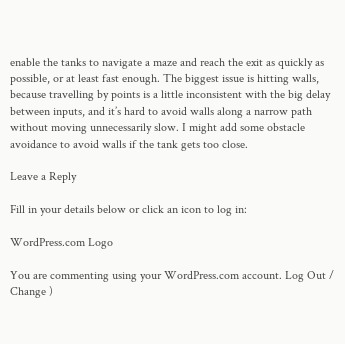enable the tanks to navigate a maze and reach the exit as quickly as possible, or at least fast enough. The biggest issue is hitting walls, because travelling by points is a little inconsistent with the big delay between inputs, and it’s hard to avoid walls along a narrow path without moving unnecessarily slow. I might add some obstacle avoidance to avoid walls if the tank gets too close.

Leave a Reply

Fill in your details below or click an icon to log in:

WordPress.com Logo

You are commenting using your WordPress.com account. Log Out /  Change )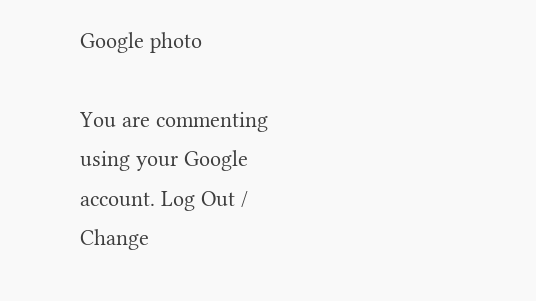Google photo

You are commenting using your Google account. Log Out /  Change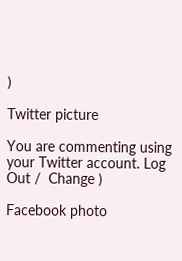)

Twitter picture

You are commenting using your Twitter account. Log Out /  Change )

Facebook photo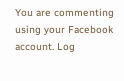You are commenting using your Facebook account. Log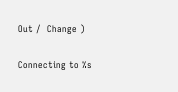Out /  Change )

Connecting to %s